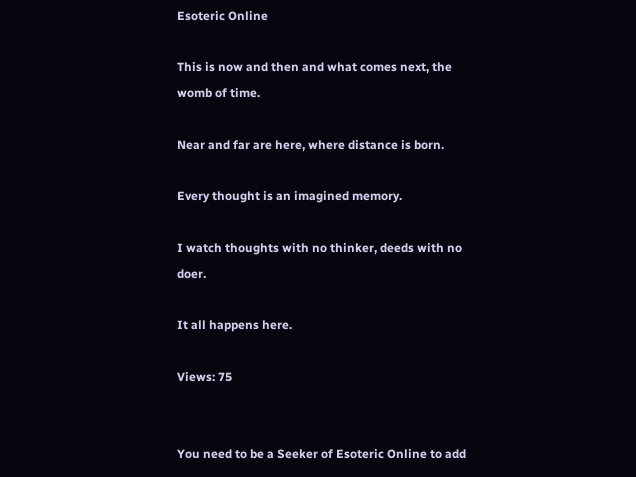Esoteric Online

This is now and then and what comes next, the womb of time.

Near and far are here, where distance is born.

Every thought is an imagined memory.

I watch thoughts with no thinker, deeds with no doer.

It all happens here.

Views: 75


You need to be a Seeker of Esoteric Online to add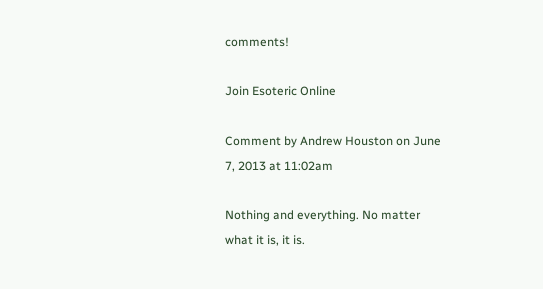comments!

Join Esoteric Online

Comment by Andrew Houston on June 7, 2013 at 11:02am

Nothing and everything. No matter what it is, it is.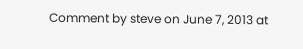Comment by steve on June 7, 2013 at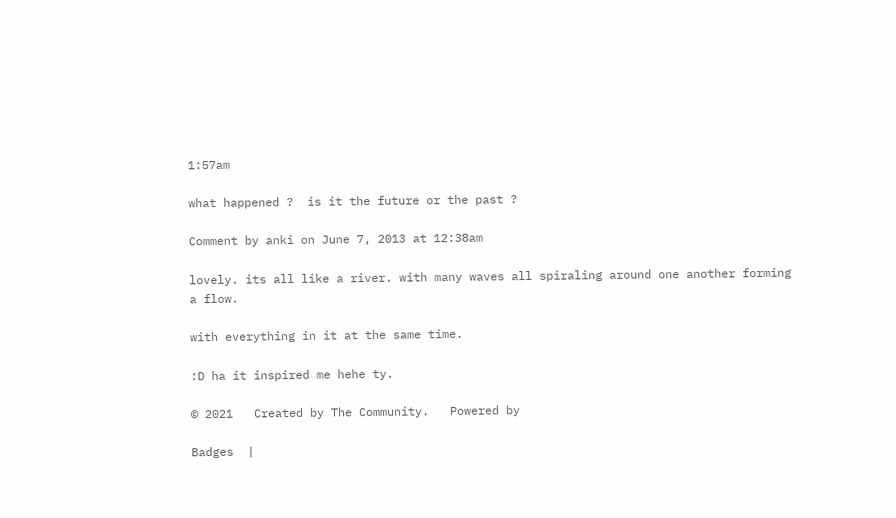1:57am

what happened ?  is it the future or the past ?

Comment by anki on June 7, 2013 at 12:38am

lovely. its all like a river. with many waves all spiraling around one another forming a flow.

with everything in it at the same time.

:D ha it inspired me hehe ty.

© 2021   Created by The Community.   Powered by

Badges  |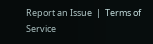Report an Issue  |  Terms of Service